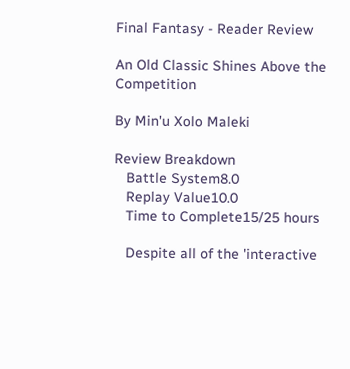Final Fantasy - Reader Review

An Old Classic Shines Above the Competition

By Min'u Xolo Maleki

Review Breakdown
   Battle System8.0
   Replay Value10.0
   Time to Complete15/25 hours

   Despite all of the 'interactive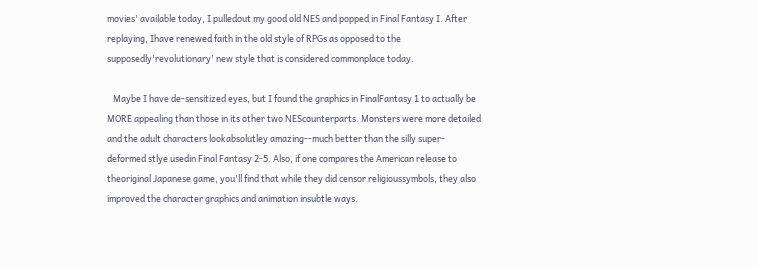movies' available today, I pulledout my good old NES and popped in Final Fantasy I. After replaying, Ihave renewed faith in the old style of RPGs as opposed to the supposedly'revolutionary' new style that is considered commonplace today.

   Maybe I have de-sensitized eyes, but I found the graphics in FinalFantasy 1 to actually be MORE appealing than those in its other two NEScounterparts. Monsters were more detailed and the adult characters lookabsolutley amazing--much better than the silly super-deformed stlye usedin Final Fantasy 2-5. Also, if one compares the American release to theoriginal Japanese game, you'll find that while they did censor religioussymbols, they also improved the character graphics and animation insubtle ways.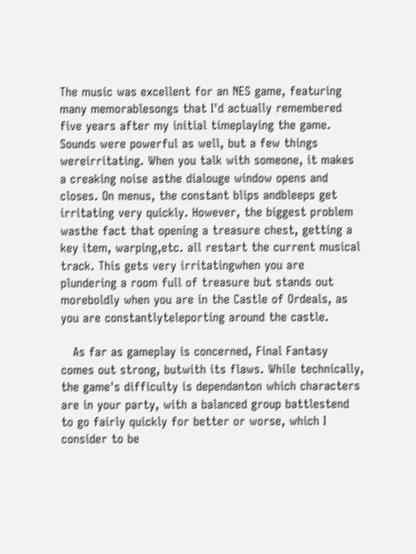The music was excellent for an NES game, featuring many memorablesongs that I'd actually remembered five years after my initial timeplaying the game. Sounds were powerful as well, but a few things wereirritating. When you talk with someone, it makes a creaking noise asthe dialouge window opens and closes. On menus, the constant blips andbleeps get irritating very quickly. However, the biggest problem wasthe fact that opening a treasure chest, getting a key item, warping,etc. all restart the current musical track. This gets very irritatingwhen you are plundering a room full of treasure but stands out moreboldly when you are in the Castle of Ordeals, as you are constantlyteleporting around the castle.

   As far as gameplay is concerned, Final Fantasy comes out strong, butwith its flaws. While technically, the game's difficulty is dependanton which characters are in your party, with a balanced group battlestend to go fairly quickly for better or worse, which I consider to be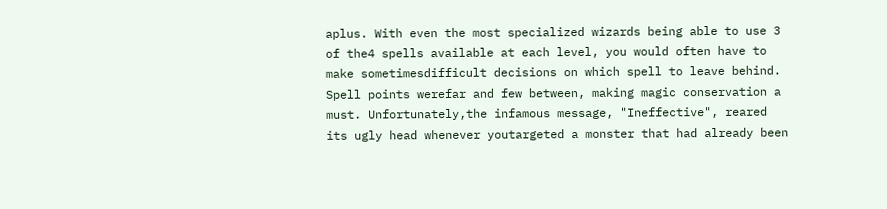aplus. With even the most specialized wizards being able to use 3 of the4 spells available at each level, you would often have to make sometimesdifficult decisions on which spell to leave behind. Spell points werefar and few between, making magic conservation a must. Unfortunately,the infamous message, "Ineffective", reared its ugly head whenever youtargeted a monster that had already been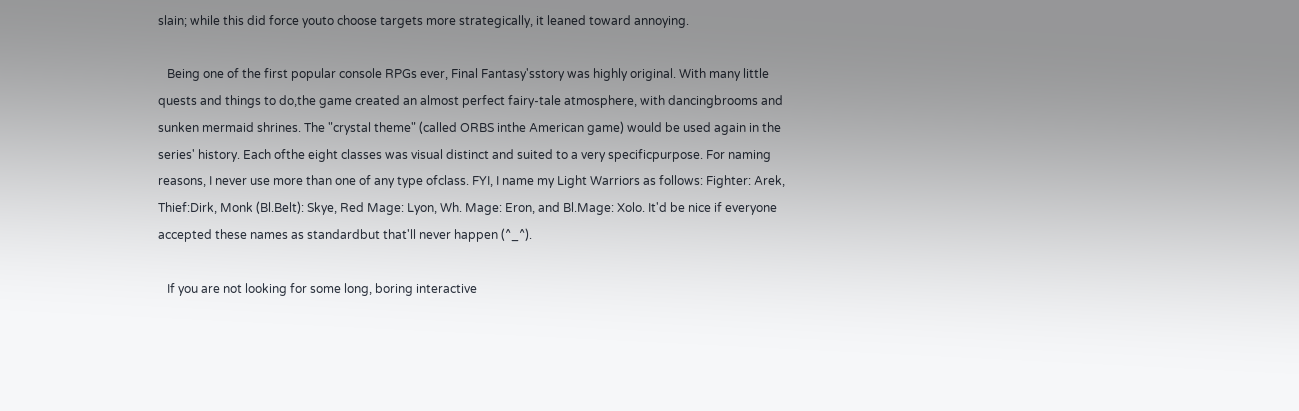slain; while this did force youto choose targets more strategically, it leaned toward annoying.

   Being one of the first popular console RPGs ever, Final Fantasy'sstory was highly original. With many little quests and things to do,the game created an almost perfect fairy-tale atmosphere, with dancingbrooms and sunken mermaid shrines. The "crystal theme" (called ORBS inthe American game) would be used again in the series' history. Each ofthe eight classes was visual distinct and suited to a very specificpurpose. For naming reasons, I never use more than one of any type ofclass. FYI, I name my Light Warriors as follows: Fighter: Arek, Thief:Dirk, Monk (Bl.Belt): Skye, Red Mage: Lyon, Wh. Mage: Eron, and Bl.Mage: Xolo. It'd be nice if everyone accepted these names as standardbut that'll never happen (^_^).

   If you are not looking for some long, boring interactive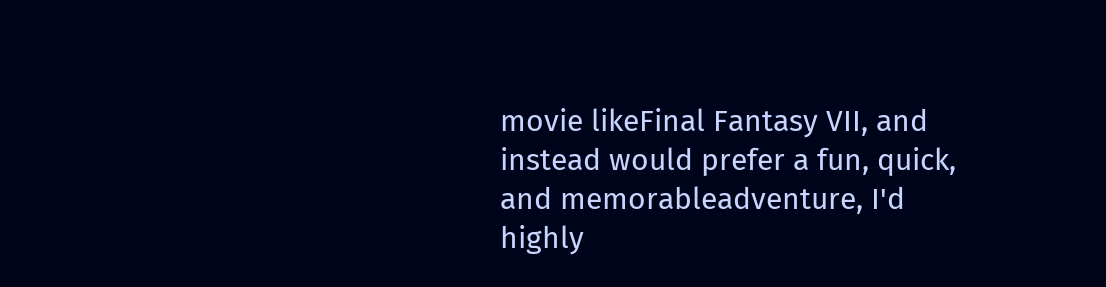movie likeFinal Fantasy VII, and instead would prefer a fun, quick, and memorableadventure, I'd highly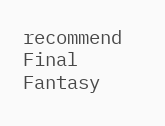recommend Final Fantasy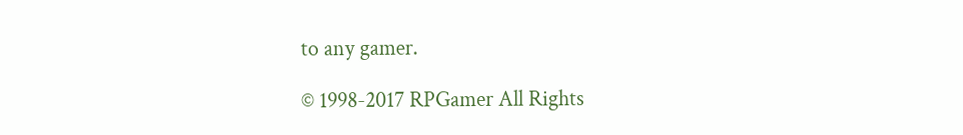to any gamer.

© 1998-2017 RPGamer All Rights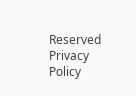Reserved
Privacy Policy